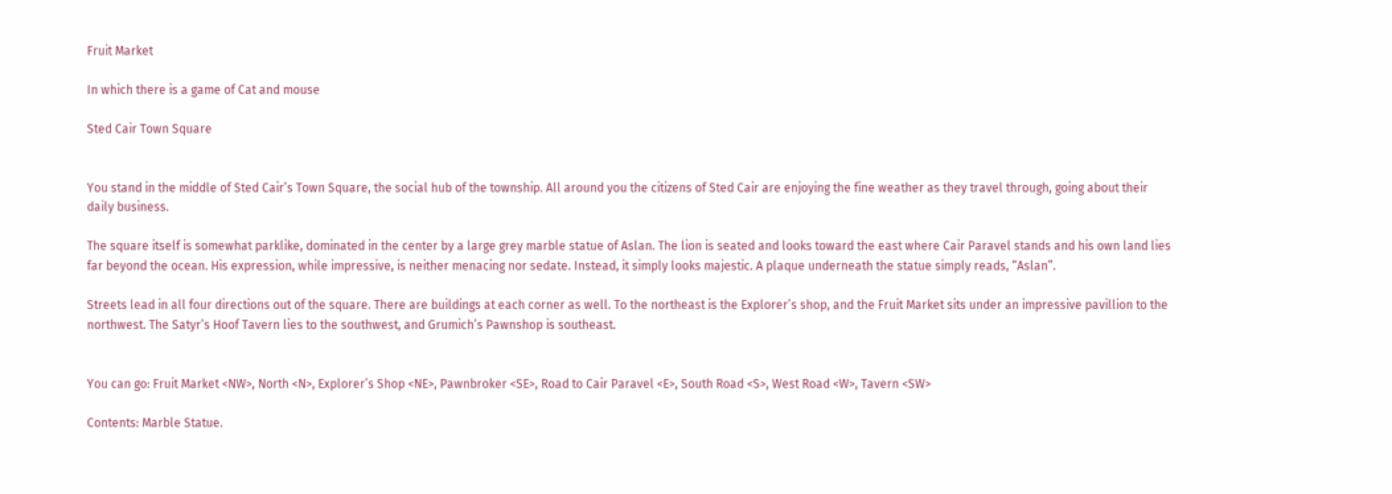Fruit Market

In which there is a game of Cat and mouse

Sted Cair Town Square


You stand in the middle of Sted Cair’s Town Square, the social hub of the township. All around you the citizens of Sted Cair are enjoying the fine weather as they travel through, going about their daily business.

The square itself is somewhat parklike, dominated in the center by a large grey marble statue of Aslan. The lion is seated and looks toward the east where Cair Paravel stands and his own land lies far beyond the ocean. His expression, while impressive, is neither menacing nor sedate. Instead, it simply looks majestic. A plaque underneath the statue simply reads, “Aslan”.

Streets lead in all four directions out of the square. There are buildings at each corner as well. To the northeast is the Explorer’s shop, and the Fruit Market sits under an impressive pavillion to the northwest. The Satyr’s Hoof Tavern lies to the southwest, and Grumich’s Pawnshop is southeast.


You can go: Fruit Market <NW>, North <N>, Explorer’s Shop <NE>, Pawnbroker <SE>, Road to Cair Paravel <E>, South Road <S>, West Road <W>, Tavern <SW>

Contents: Marble Statue.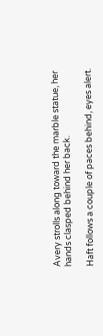Avery strolls along toward the marble statue, her hands clasped behind her back.

Haft follows a couple of paces behind, eyes alert.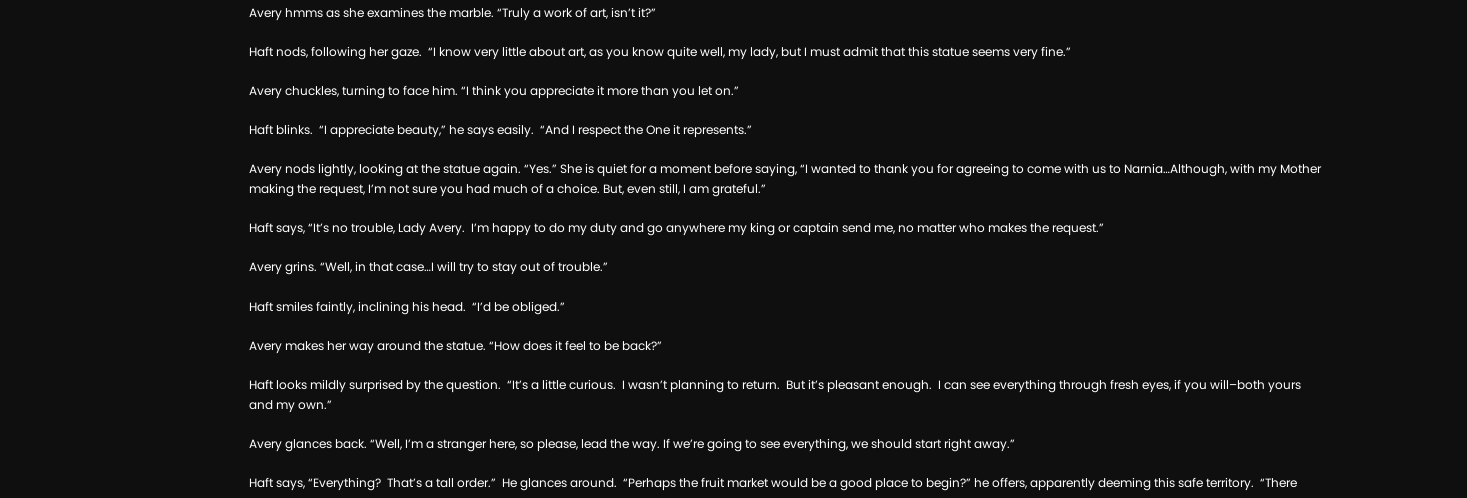Avery hmms as she examines the marble. “Truly a work of art, isn’t it?”

Haft nods, following her gaze.  “I know very little about art, as you know quite well, my lady, but I must admit that this statue seems very fine.”

Avery chuckles, turning to face him. “I think you appreciate it more than you let on.”

Haft blinks.  “I appreciate beauty,” he says easily.  “And I respect the One it represents.”

Avery nods lightly, looking at the statue again. “Yes.” She is quiet for a moment before saying, “I wanted to thank you for agreeing to come with us to Narnia…Although, with my Mother making the request, I’m not sure you had much of a choice. But, even still, I am grateful.”

Haft says, “It’s no trouble, Lady Avery.  I’m happy to do my duty and go anywhere my king or captain send me, no matter who makes the request.”

Avery grins. “Well, in that case…I will try to stay out of trouble.”

Haft smiles faintly, inclining his head.  “I’d be obliged.”

Avery makes her way around the statue. “How does it feel to be back?”

Haft looks mildly surprised by the question.  “It’s a little curious.  I wasn’t planning to return.  But it’s pleasant enough.  I can see everything through fresh eyes, if you will–both yours and my own.”

Avery glances back. “Well, I’m a stranger here, so please, lead the way. If we’re going to see everything, we should start right away.”

Haft says, “Everything?  That’s a tall order.”  He glances around.  “Perhaps the fruit market would be a good place to begin?” he offers, apparently deeming this safe territory.  “There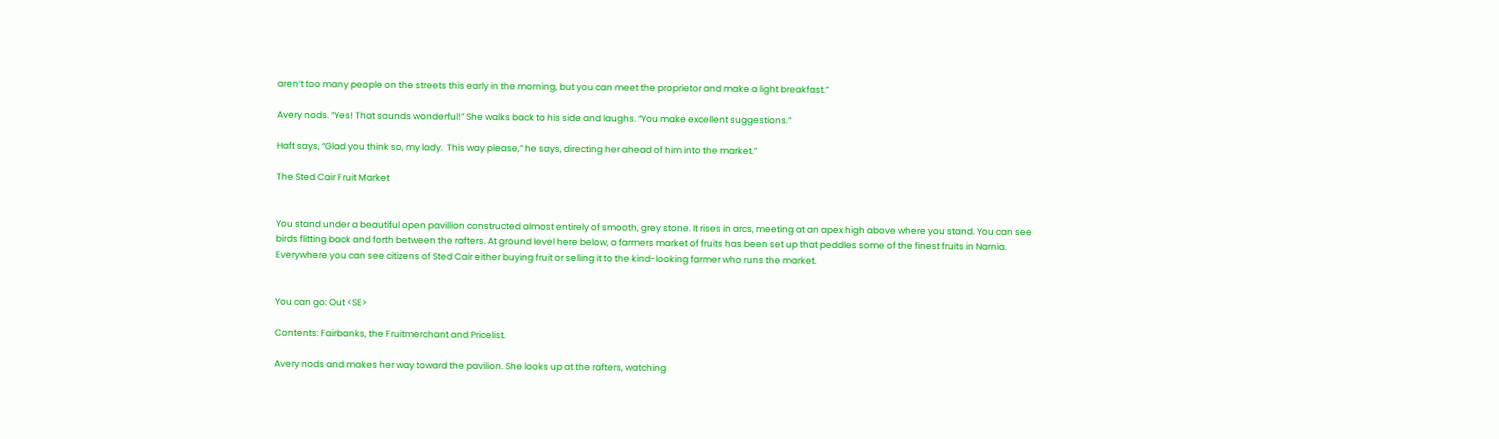aren’t too many people on the streets this early in the morning, but you can meet the proprietor and make a light breakfast.”

Avery nods. “Yes! That sounds wonderful!” She walks back to his side and laughs. “You make excellent suggestions.”

Haft says, “Glad you think so, my lady.  This way please,” he says, directing her ahead of him into the market.”

The Sted Cair Fruit Market


You stand under a beautiful open pavillion constructed almost entirely of smooth, grey stone. It rises in arcs, meeting at an apex high above where you stand. You can see birds flitting back and forth between the rafters. At ground level here below, a farmers market of fruits has been set up that peddles some of the finest fruits in Narnia. Everywhere you can see citizens of Sted Cair either buying fruit or selling it to the kind-looking farmer who runs the market.


You can go: Out <SE>

Contents: Fairbanks, the Fruitmerchant and Pricelist.

Avery nods and makes her way toward the pavilion. She looks up at the rafters, watching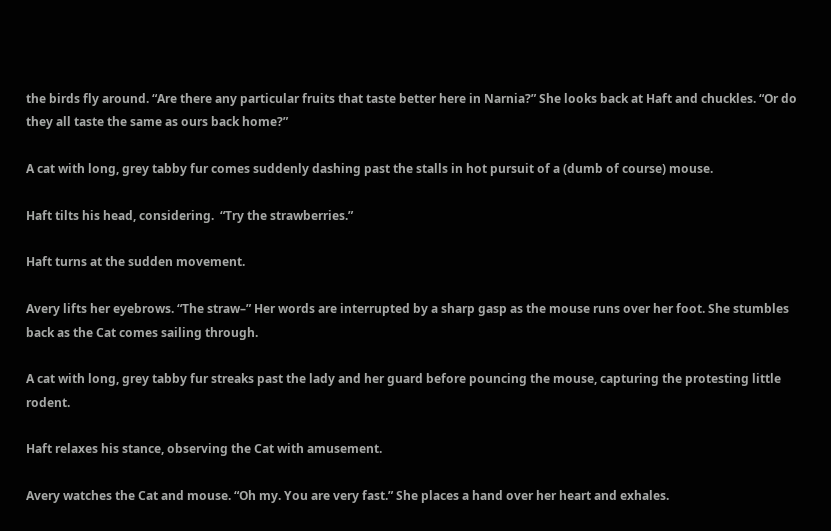the birds fly around. “Are there any particular fruits that taste better here in Narnia?” She looks back at Haft and chuckles. “Or do they all taste the same as ours back home?”

A cat with long, grey tabby fur comes suddenly dashing past the stalls in hot pursuit of a (dumb of course) mouse.

Haft tilts his head, considering.  “Try the strawberries.”

Haft turns at the sudden movement.

Avery lifts her eyebrows. “The straw–” Her words are interrupted by a sharp gasp as the mouse runs over her foot. She stumbles back as the Cat comes sailing through.

A cat with long, grey tabby fur streaks past the lady and her guard before pouncing the mouse, capturing the protesting little rodent.

Haft relaxes his stance, observing the Cat with amusement.

Avery watches the Cat and mouse. “Oh my. You are very fast.” She places a hand over her heart and exhales.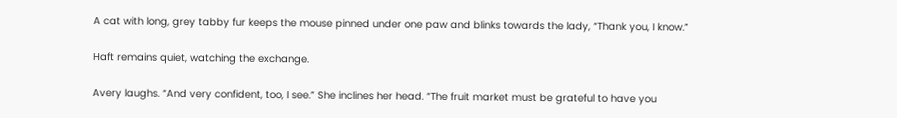A cat with long, grey tabby fur keeps the mouse pinned under one paw and blinks towards the lady, “Thank you, I know.”

Haft remains quiet, watching the exchange.

Avery laughs. “And very confident, too, I see.” She inclines her head. “The fruit market must be grateful to have you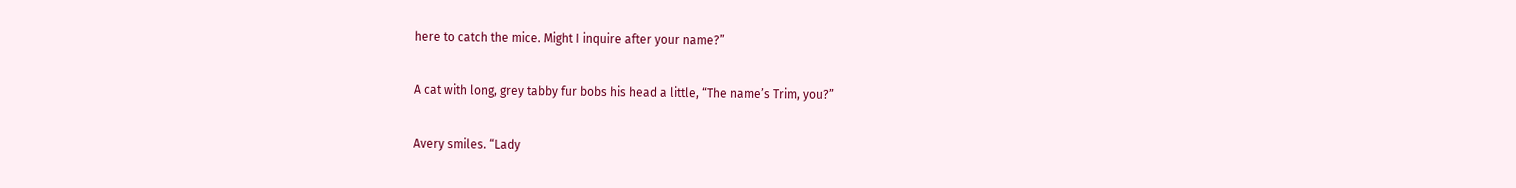here to catch the mice. Might I inquire after your name?”

A cat with long, grey tabby fur bobs his head a little, “The name’s Trim, you?”

Avery smiles. “Lady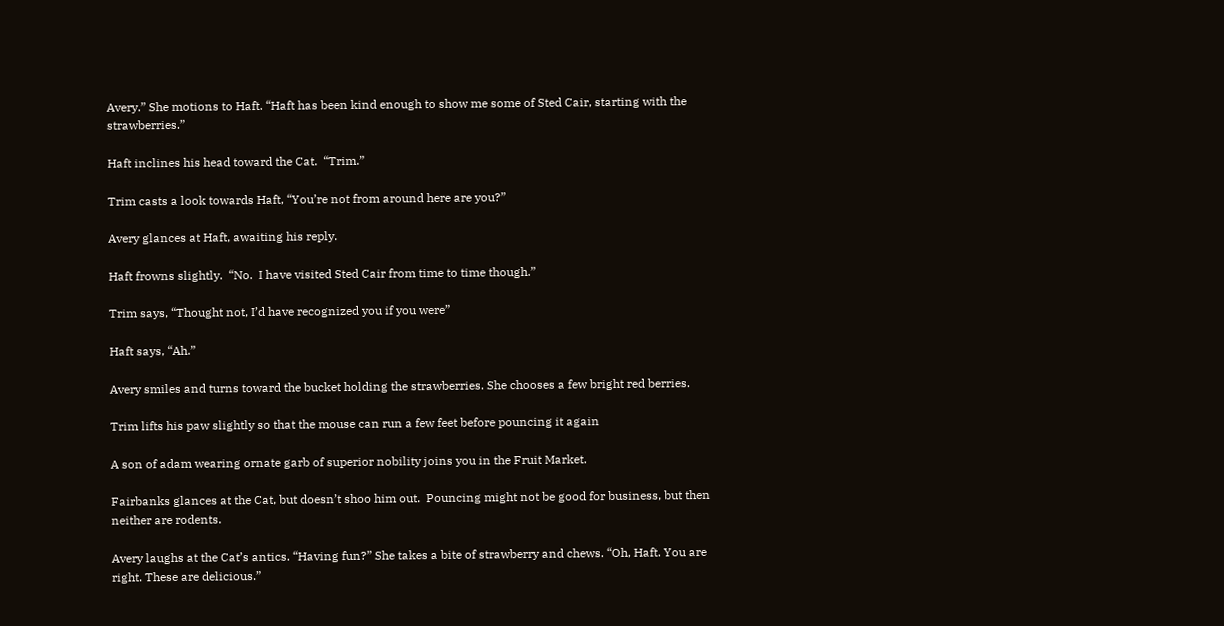Avery.” She motions to Haft. “Haft has been kind enough to show me some of Sted Cair, starting with the strawberries.”

Haft inclines his head toward the Cat.  “Trim.”

Trim casts a look towards Haft, “You’re not from around here are you?”

Avery glances at Haft, awaiting his reply.

Haft frowns slightly.  “No.  I have visited Sted Cair from time to time though.”

Trim says, “Thought not, I’d have recognized you if you were”

Haft says, “Ah.”

Avery smiles and turns toward the bucket holding the strawberries. She chooses a few bright red berries.

Trim lifts his paw slightly so that the mouse can run a few feet before pouncing it again

A son of adam wearing ornate garb of superior nobility joins you in the Fruit Market.

Fairbanks glances at the Cat, but doesn’t shoo him out.  Pouncing might not be good for business, but then neither are rodents.

Avery laughs at the Cat’s antics. “Having fun?” She takes a bite of strawberry and chews. “Oh, Haft. You are right. These are delicious.”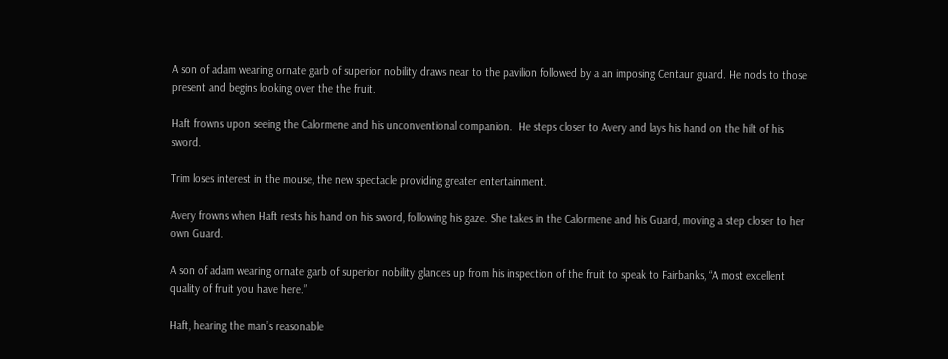A son of adam wearing ornate garb of superior nobility draws near to the pavilion followed by a an imposing Centaur guard. He nods to those present and begins looking over the the fruit.

Haft frowns upon seeing the Calormene and his unconventional companion.  He steps closer to Avery and lays his hand on the hilt of his sword.

Trim loses interest in the mouse, the new spectacle providing greater entertainment.

Avery frowns when Haft rests his hand on his sword, following his gaze. She takes in the Calormene and his Guard, moving a step closer to her own Guard.

A son of adam wearing ornate garb of superior nobility glances up from his inspection of the fruit to speak to Fairbanks, “A most excellent quality of fruit you have here.”

Haft, hearing the man’s reasonable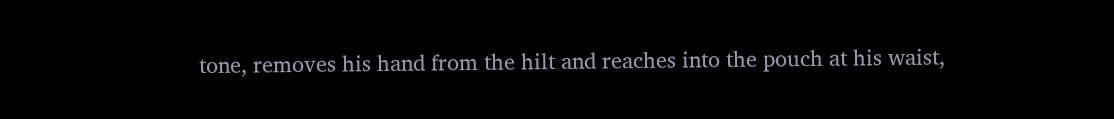tone, removes his hand from the hilt and reaches into the pouch at his waist,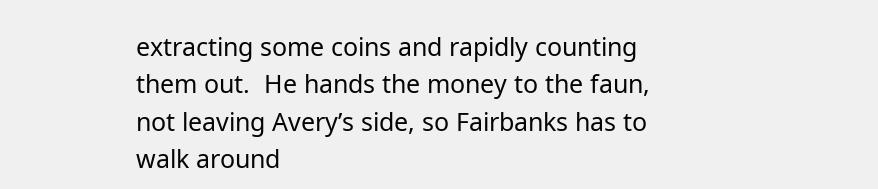extracting some coins and rapidly counting them out.  He hands the money to the faun, not leaving Avery’s side, so Fairbanks has to walk around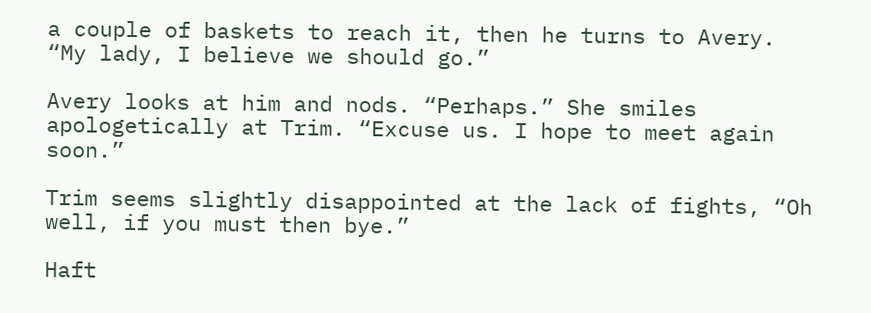a couple of baskets to reach it, then he turns to Avery. “My lady, I believe we should go.”

Avery looks at him and nods. “Perhaps.” She smiles apologetically at Trim. “Excuse us. I hope to meet again soon.”

Trim seems slightly disappointed at the lack of fights, “Oh well, if you must then bye.”

Haft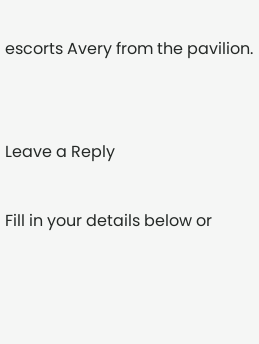escorts Avery from the pavilion.


Leave a Reply

Fill in your details below or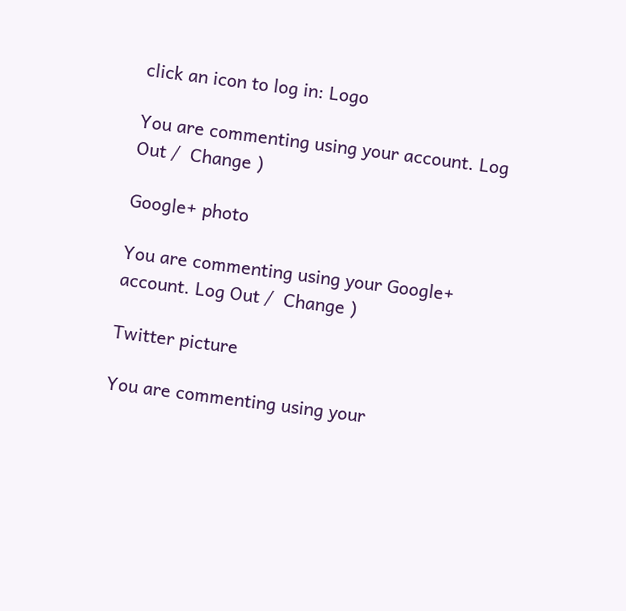click an icon to log in: Logo

You are commenting using your account. Log Out /  Change )

Google+ photo

You are commenting using your Google+ account. Log Out /  Change )

Twitter picture

You are commenting using your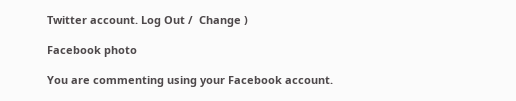Twitter account. Log Out /  Change )

Facebook photo

You are commenting using your Facebook account.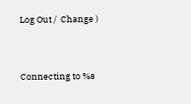Log Out /  Change )


Connecting to %s